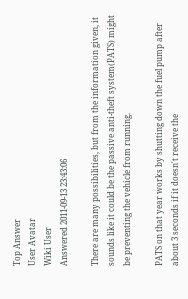Top Answer
User Avatar
Wiki User
Answered 2011-09-13 23:43:06

There are many possibilities, but from the information given, it sounds like it could be the passive anti-theft system(PATS) might be preventing the vehicle from running.

PATS on that year works by shutting down the fuel pump after about 3 seconds if it doesn't receive the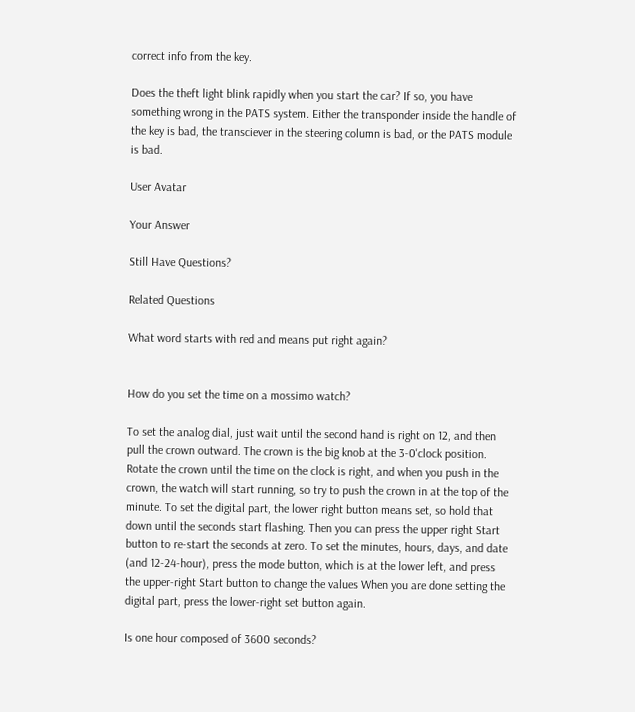correct info from the key.

Does the theft light blink rapidly when you start the car? If so, you have something wrong in the PATS system. Either the transponder inside the handle of the key is bad, the transciever in the steering column is bad, or the PATS module is bad.

User Avatar

Your Answer

Still Have Questions?

Related Questions

What word starts with red and means put right again?


How do you set the time on a mossimo watch?

To set the analog dial, just wait until the second hand is right on 12, and then pull the crown outward. The crown is the big knob at the 3-0'clock position. Rotate the crown until the time on the clock is right, and when you push in the crown, the watch will start running, so try to push the crown in at the top of the minute. To set the digital part, the lower right button means set, so hold that down until the seconds start flashing. Then you can press the upper right Start button to re-start the seconds at zero. To set the minutes, hours, days, and date (and 12-24-hour), press the mode button, which is at the lower left, and press the upper-right Start button to change the values When you are done setting the digital part, press the lower-right set button again.

Is one hour composed of 3600 seconds?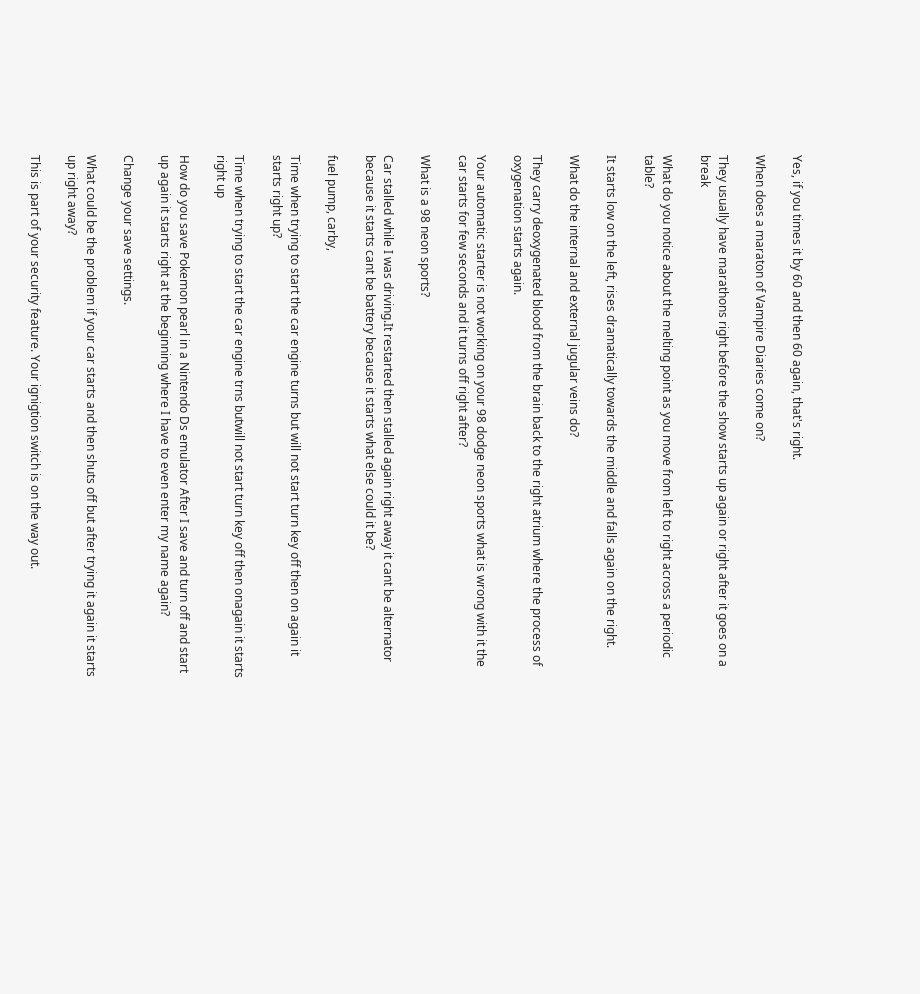Yes, if you times it by 60 and then 60 again, that's right.

When does a maraton of Vampire Diaries come on?

They usually have marathons right before the show starts up again or right after it goes on a break

What do you notice about the melting point as you move from left to right across a periodic table?

It starts low on the left, rises dramatically towards the middle and falls again on the right.

What do the internal and external jugular veins do?

They carry deoxygenated blood from the brain back to the right atrium where the process of oxygenation starts again.

Your automatic starter is not working on your 98 dodge neon sports what is wrong with it the car starts for few seconds and it turns off right after?

What is a 98 neon sports?

Car stalled while I was driving.It restarted then stalled again right away it cant be alternator because it starts cant be battery because it starts what else could it be?

fuel pump, carby,

Time when trying to start the car engine turns but will not start turn key off then on again it starts right up?

Time when trying to start the car engine trns butwill not start turn key off then onagain it starts right up

How do you save Pokemon pearl in a Nintendo Ds emulator After I save and turn off and start up again it starts right at the beginning where I have to even enter my name again?

Change your save settings.

What could be the problem if your car starts and then shuts off but after trying it again it starts up right away?

This is part of your security feature. Your ignigtion switch is on the way out.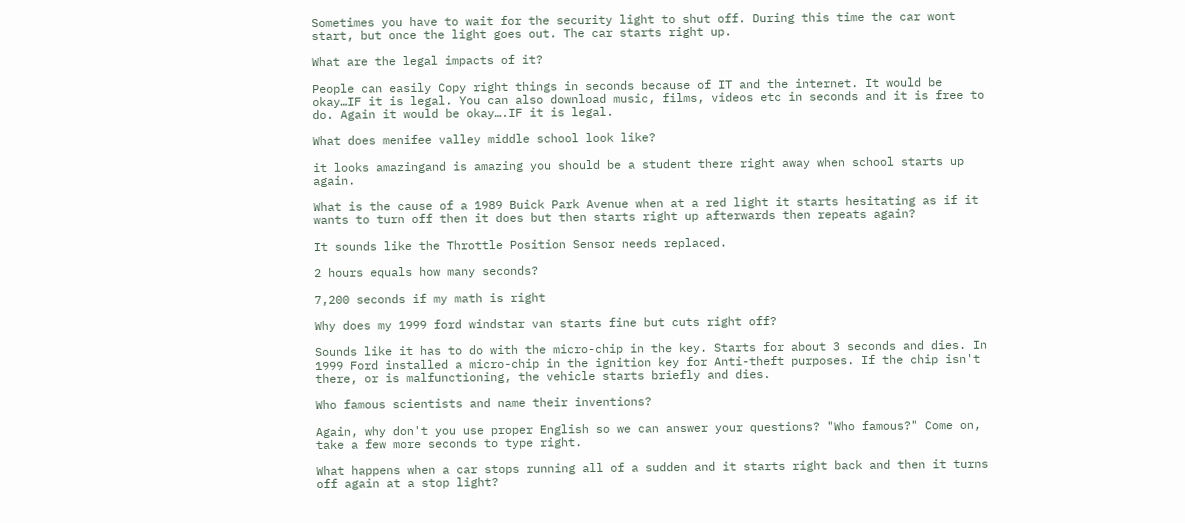Sometimes you have to wait for the security light to shut off. During this time the car wont start, but once the light goes out. The car starts right up.

What are the legal impacts of it?

People can easily Copy right things in seconds because of IT and the internet. It would be okay…IF it is legal. You can also download music, films, videos etc in seconds and it is free to do. Again it would be okay….IF it is legal.

What does menifee valley middle school look like?

it looks amazingand is amazing you should be a student there right away when school starts up again.

What is the cause of a 1989 Buick Park Avenue when at a red light it starts hesitating as if it wants to turn off then it does but then starts right up afterwards then repeats again?

It sounds like the Throttle Position Sensor needs replaced.

2 hours equals how many seconds?

7,200 seconds if my math is right

Why does my 1999 ford windstar van starts fine but cuts right off?

Sounds like it has to do with the micro-chip in the key. Starts for about 3 seconds and dies. In 1999 Ford installed a micro-chip in the ignition key for Anti-theft purposes. If the chip isn't there, or is malfunctioning, the vehicle starts briefly and dies.

Who famous scientists and name their inventions?

Again, why don't you use proper English so we can answer your questions? "Who famous?" Come on, take a few more seconds to type right.

What happens when a car stops running all of a sudden and it starts right back and then it turns off again at a stop light?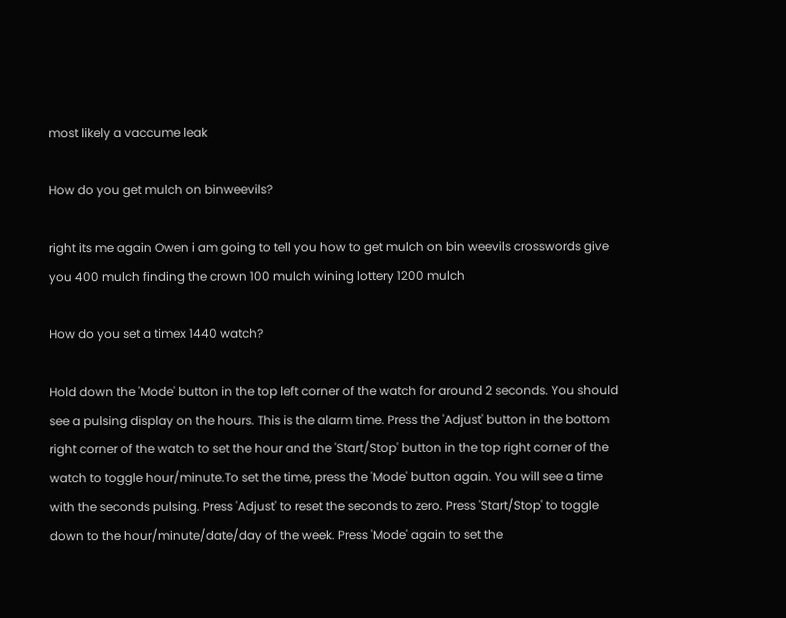most likely a vaccume leak

How do you get mulch on binweevils?

right its me again Owen i am going to tell you how to get mulch on bin weevils crosswords give you 400 mulch finding the crown 100 mulch wining lottery 1200 mulch

How do you set a timex 1440 watch?

Hold down the 'Mode' button in the top left corner of the watch for around 2 seconds. You should see a pulsing display on the hours. This is the alarm time. Press the 'Adjust' button in the bottom right corner of the watch to set the hour and the 'Start/Stop' button in the top right corner of the watch to toggle hour/minute.To set the time, press the 'Mode' button again. You will see a time with the seconds pulsing. Press 'Adjust' to reset the seconds to zero. Press 'Start/Stop' to toggle down to the hour/minute/date/day of the week. Press 'Mode' again to set the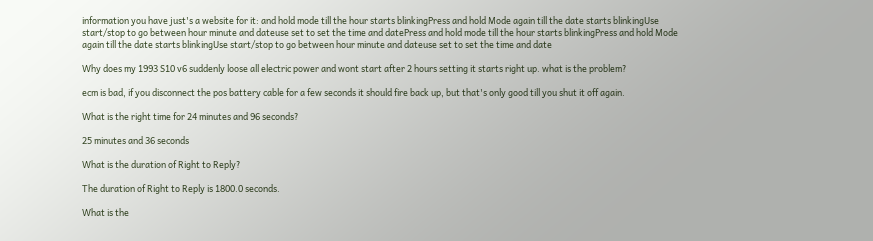information you have just's a website for it: and hold mode till the hour starts blinkingPress and hold Mode again till the date starts blinkingUse start/stop to go between hour minute and dateuse set to set the time and datePress and hold mode till the hour starts blinkingPress and hold Mode again till the date starts blinkingUse start/stop to go between hour minute and dateuse set to set the time and date

Why does my 1993 S10 v6 suddenly loose all electric power and wont start after 2 hours setting it starts right up. what is the problem?

ecm is bad, if you disconnect the pos battery cable for a few seconds it should fire back up, but that's only good till you shut it off again.

What is the right time for 24 minutes and 96 seconds?

25 minutes and 36 seconds

What is the duration of Right to Reply?

The duration of Right to Reply is 1800.0 seconds.

What is the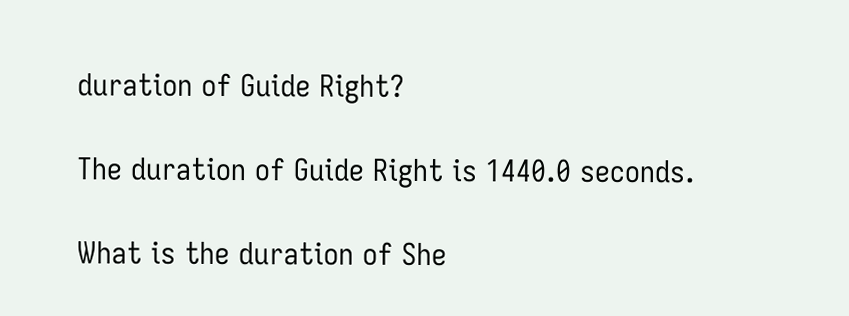duration of Guide Right?

The duration of Guide Right is 1440.0 seconds.

What is the duration of She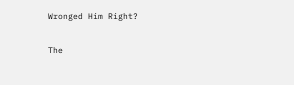Wronged Him Right?

The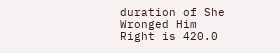duration of She Wronged Him Right is 420.0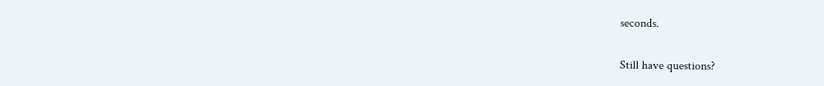seconds.

Still have questions?